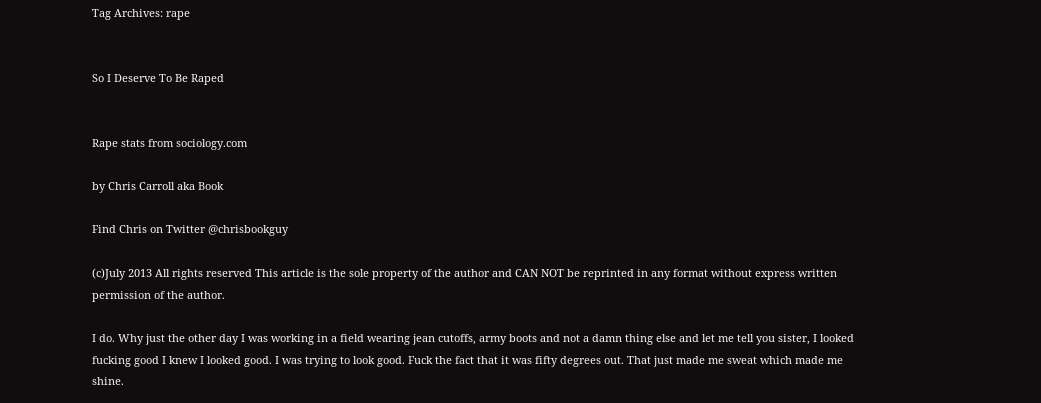Tag Archives: rape


So I Deserve To Be Raped


Rape stats from sociology.com

by Chris Carroll aka Book

Find Chris on Twitter @chrisbookguy

(c)July 2013 All rights reserved This article is the sole property of the author and CAN NOT be reprinted in any format without express written permission of the author.

I do. Why just the other day I was working in a field wearing jean cutoffs, army boots and not a damn thing else and let me tell you sister, I looked fucking good I knew I looked good. I was trying to look good. Fuck the fact that it was fifty degrees out. That just made me sweat which made me shine.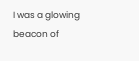I was a glowing beacon of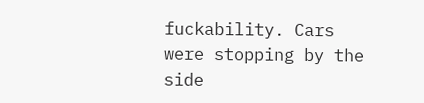fuckability. Cars were stopping by the side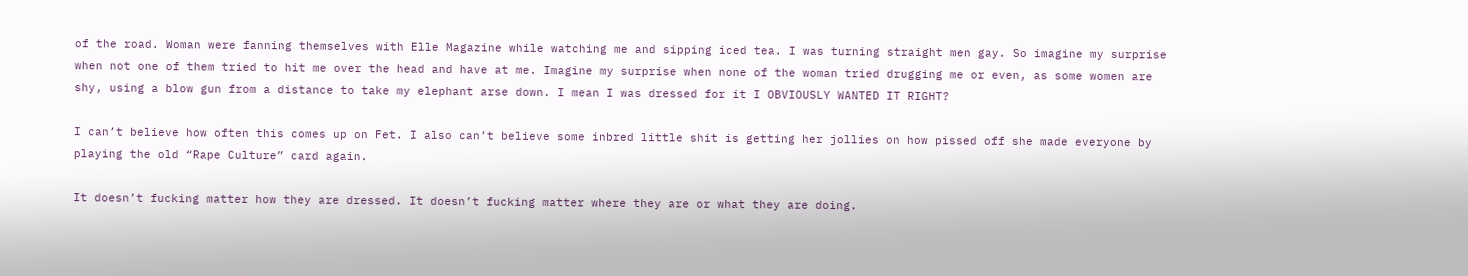of the road. Woman were fanning themselves with Elle Magazine while watching me and sipping iced tea. I was turning straight men gay. So imagine my surprise when not one of them tried to hit me over the head and have at me. Imagine my surprise when none of the woman tried drugging me or even, as some women are shy, using a blow gun from a distance to take my elephant arse down. I mean I was dressed for it I OBVIOUSLY WANTED IT RIGHT?

I can’t believe how often this comes up on Fet. I also can’t believe some inbred little shit is getting her jollies on how pissed off she made everyone by playing the old “Rape Culture” card again.

It doesn’t fucking matter how they are dressed. It doesn’t fucking matter where they are or what they are doing.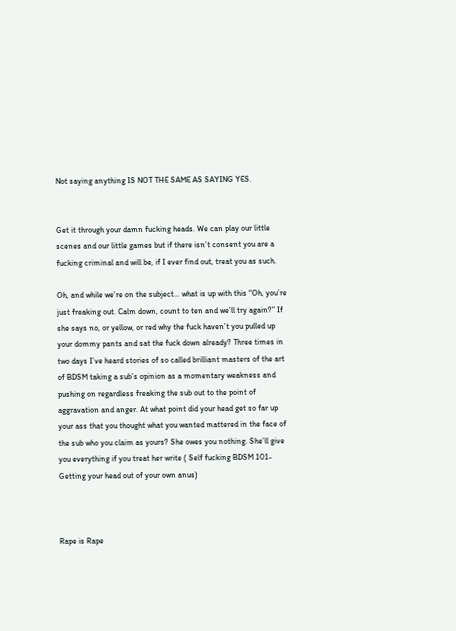Not saying anything IS NOT THE SAME AS SAYING YES.


Get it through your damn fucking heads. We can play our little scenes and our little games but if there isn’t consent you are a fucking criminal and will be, if I ever find out, treat you as such.

Oh, and while we’re on the subject… what is up with this “Oh, you’re just freaking out. Calm down, count to ten and we’ll try again?” If she says no, or yellow, or red why the fuck haven’t you pulled up your dommy pants and sat the fuck down already? Three times in two days I’ve heard stories of so called brilliant masters of the art of BDSM taking a sub’s opinion as a momentary weakness and pushing on regardless freaking the sub out to the point of aggravation and anger. At what point did your head get so far up your ass that you thought what you wanted mattered in the face of the sub who you claim as yours? She owes you nothing. She’ll give you everything if you treat her write ( Self fucking BDSM 101- Getting your head out of your own anus)



Rape is Rape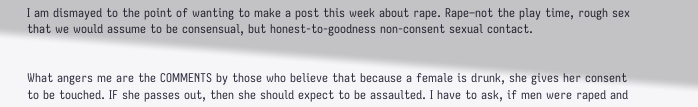I am dismayed to the point of wanting to make a post this week about rape. Rape–not the play time, rough sex that we would assume to be consensual, but honest-to-goodness non-consent sexual contact.


What angers me are the COMMENTS by those who believe that because a female is drunk, she gives her consent to be touched. IF she passes out, then she should expect to be assaulted. I have to ask, if men were raped and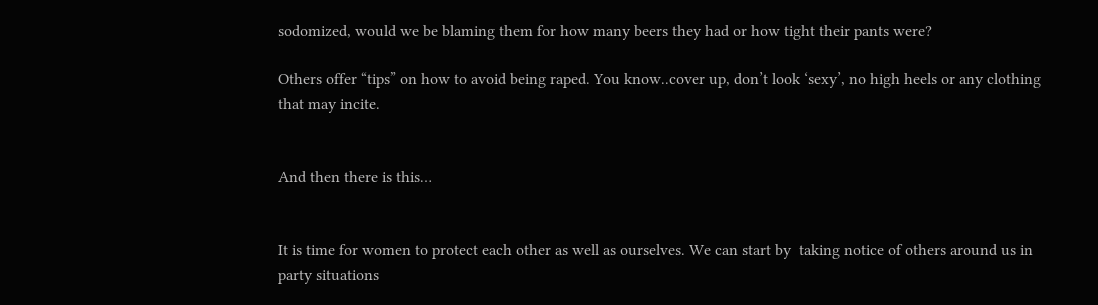sodomized, would we be blaming them for how many beers they had or how tight their pants were?

Others offer “tips” on how to avoid being raped. You know..cover up, don’t look ‘sexy’, no high heels or any clothing that may incite.


And then there is this…


It is time for women to protect each other as well as ourselves. We can start by  taking notice of others around us in party situations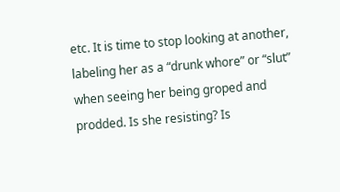etc. It is time to stop looking at another, labeling her as a “drunk whore” or “slut” when seeing her being groped and prodded. Is she resisting? Is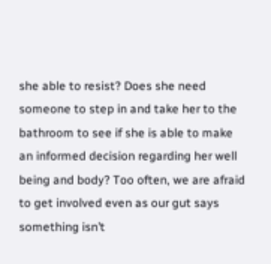she able to resist? Does she need someone to step in and take her to the bathroom to see if she is able to make an informed decision regarding her well being and body? Too often, we are afraid to get involved even as our gut says something isn’t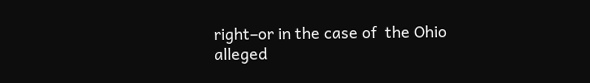right–or in the case of  the Ohio alleged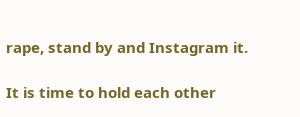rape, stand by and Instagram it.

It is time to hold each other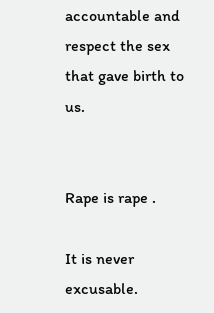accountable and respect the sex that gave birth to us.


Rape is rape .

It is never excusable.